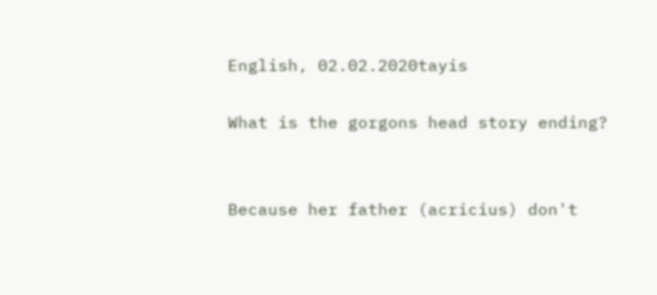English, 02.02.2020tayis

What is the gorgons head story ending?


Because her father (acricius) don't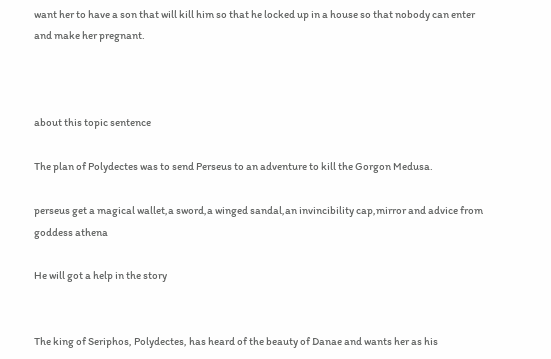want her to have a son that will kill him so that he locked up in a house so that nobody can enter and make her pregnant.



about this topic sentence

The plan of Polydectes was to send Perseus to an adventure to kill the Gorgon Medusa.

perseus get a magical wallet,a sword,a winged sandal,an invincibility cap,mirror and advice from goddess athena

He will got a help in the story


The king of Seriphos, Polydectes, has heard of the beauty of Danae and wants her as his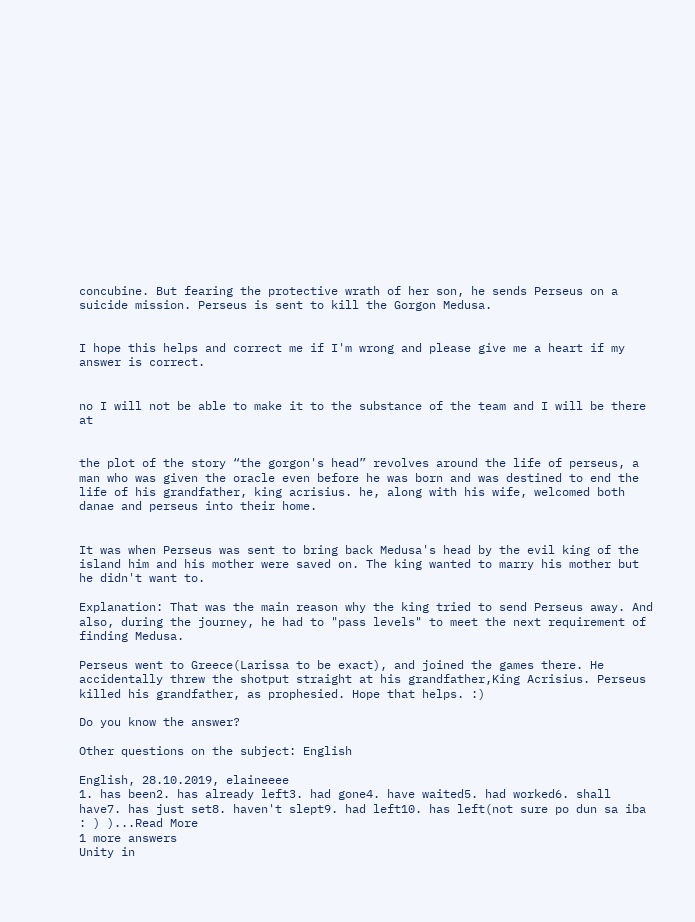concubine. But fearing the protective wrath of her son, he sends Perseus on a suicide mission. Perseus is sent to kill the Gorgon Medusa.


I hope this helps and correct me if I'm wrong and please give me a heart if my answer is correct.


no I will not be able to make it to the substance of the team and I will be there at


the plot of the story “the gorgon's head” revolves around the life of perseus, a man who was given the oracle even before he was born and was destined to end the life of his grandfather, king acrisius. he, along with his wife, welcomed both danae and perseus into their home.


It was when Perseus was sent to bring back Medusa's head by the evil king of the island him and his mother were saved on. The king wanted to marry his mother but he didn't want to.

Explanation: That was the main reason why the king tried to send Perseus away. And also, during the journey, he had to "pass levels" to meet the next requirement of finding Medusa.

Perseus went to Greece(Larissa to be exact), and joined the games there. He accidentally threw the shotput straight at his grandfather,King Acrisius. Perseus killed his grandfather, as prophesied. Hope that helps. :)

Do you know the answer?

Other questions on the subject: English

English, 28.10.2019, elaineeee
1. has been2. has already left3. had gone4. have waited5. had worked6. shall have7. has just set8. haven't slept9. had left10. has left(not sure po dun sa iba : ) )...Read More
1 more answers
Unity in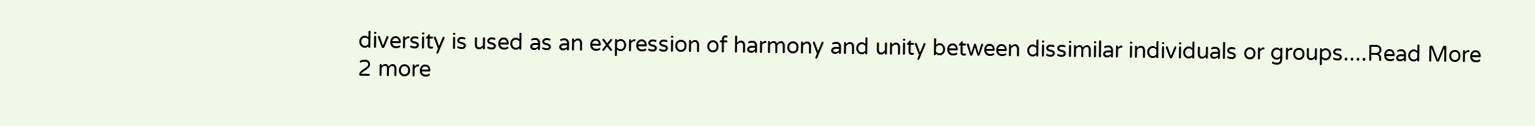diversity is used as an expression of harmony and unity between dissimilar individuals or groups....Read More
2 more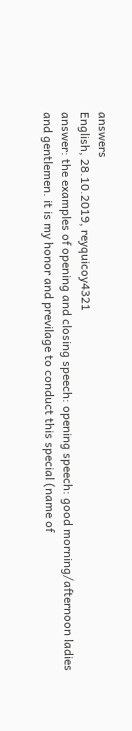answers
English, 28.10.2019, reyquicoy4321
answer: the examples of opening and closing speech: opening speech: good morning/afternoon ladies and gentlemen. it is my honor and previlage to conduct this special (name of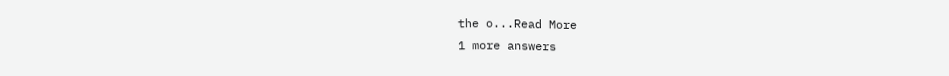the o...Read More
1 more answers